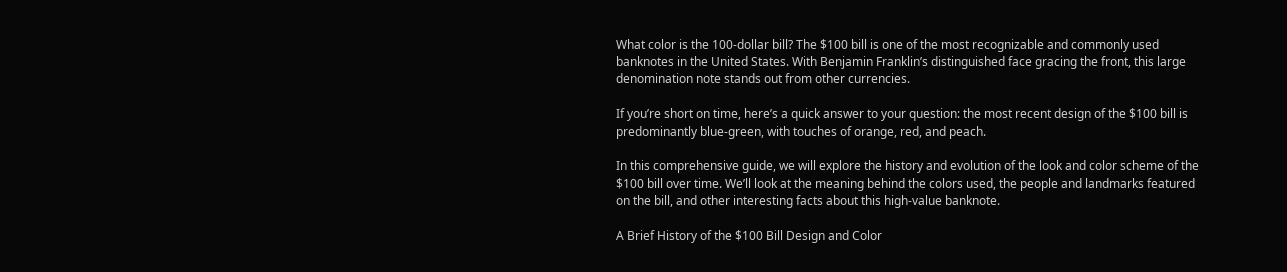What color is the 100-dollar bill? The $100 bill is one of the most recognizable and commonly used banknotes in the United States. With Benjamin Franklin’s distinguished face gracing the front, this large denomination note stands out from other currencies.

If you’re short on time, here’s a quick answer to your question: the most recent design of the $100 bill is predominantly blue-green, with touches of orange, red, and peach.

In this comprehensive guide, we will explore the history and evolution of the look and color scheme of the $100 bill over time. We’ll look at the meaning behind the colors used, the people and landmarks featured on the bill, and other interesting facts about this high-value banknote.

A Brief History of the $100 Bill Design and Color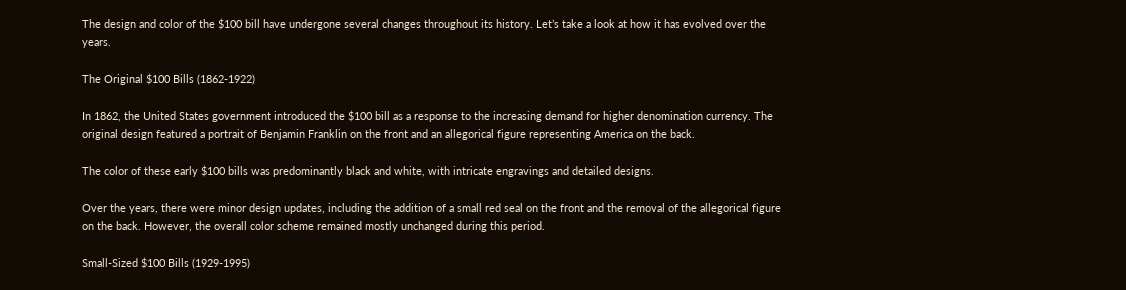The design and color of the $100 bill have undergone several changes throughout its history. Let’s take a look at how it has evolved over the years.

The Original $100 Bills (1862-1922)

In 1862, the United States government introduced the $100 bill as a response to the increasing demand for higher denomination currency. The original design featured a portrait of Benjamin Franklin on the front and an allegorical figure representing America on the back.

The color of these early $100 bills was predominantly black and white, with intricate engravings and detailed designs.

Over the years, there were minor design updates, including the addition of a small red seal on the front and the removal of the allegorical figure on the back. However, the overall color scheme remained mostly unchanged during this period.

Small-Sized $100 Bills (1929-1995)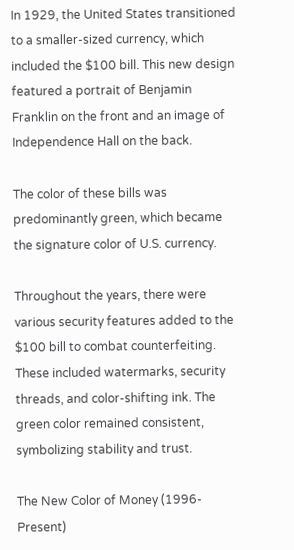In 1929, the United States transitioned to a smaller-sized currency, which included the $100 bill. This new design featured a portrait of Benjamin Franklin on the front and an image of Independence Hall on the back.

The color of these bills was predominantly green, which became the signature color of U.S. currency.

Throughout the years, there were various security features added to the $100 bill to combat counterfeiting. These included watermarks, security threads, and color-shifting ink. The green color remained consistent, symbolizing stability and trust.

The New Color of Money (1996-Present)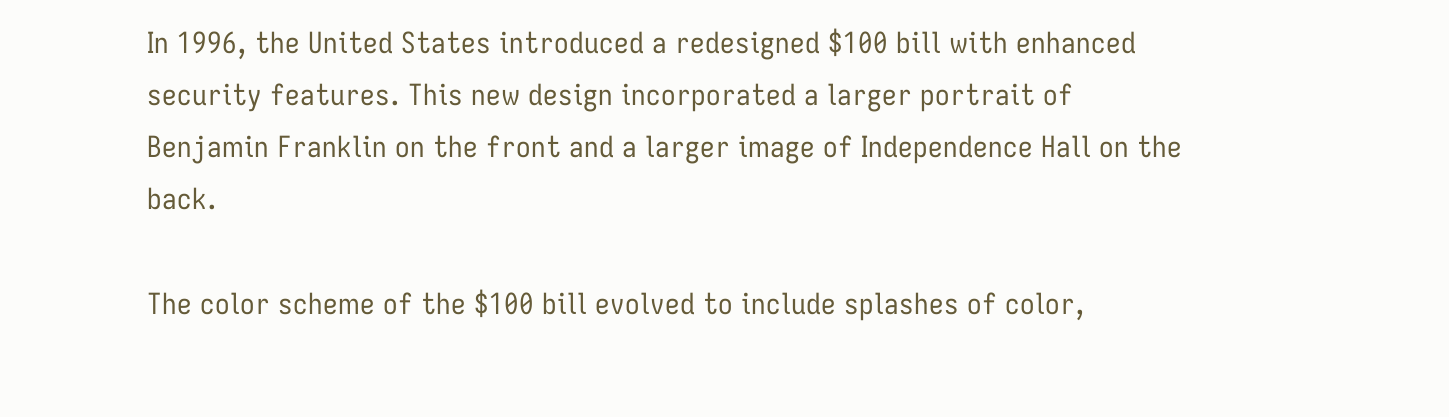In 1996, the United States introduced a redesigned $100 bill with enhanced security features. This new design incorporated a larger portrait of Benjamin Franklin on the front and a larger image of Independence Hall on the back.

The color scheme of the $100 bill evolved to include splashes of color,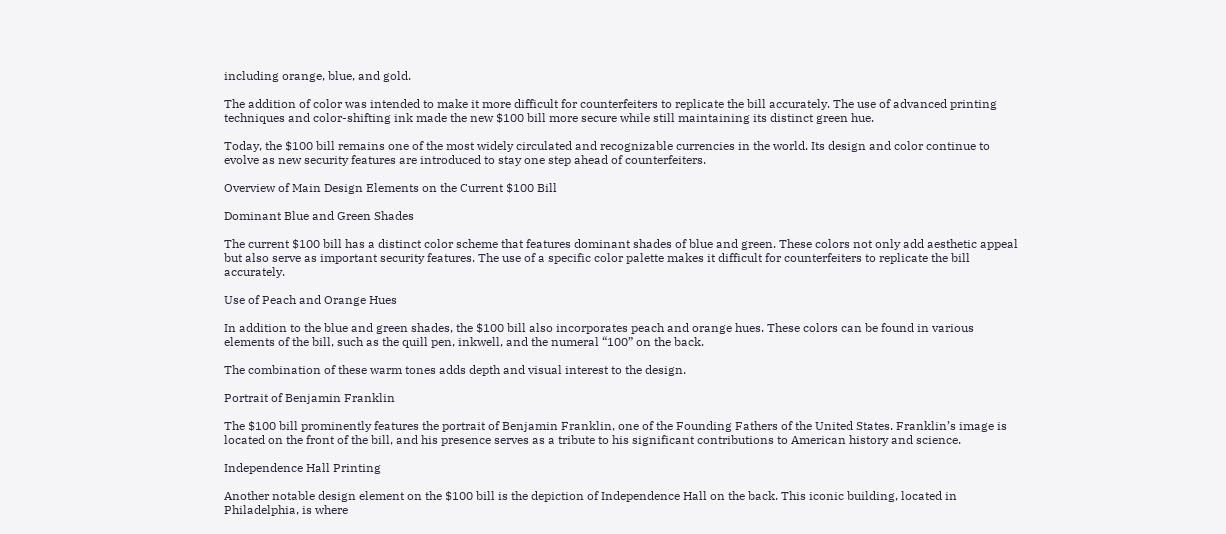including orange, blue, and gold.

The addition of color was intended to make it more difficult for counterfeiters to replicate the bill accurately. The use of advanced printing techniques and color-shifting ink made the new $100 bill more secure while still maintaining its distinct green hue.

Today, the $100 bill remains one of the most widely circulated and recognizable currencies in the world. Its design and color continue to evolve as new security features are introduced to stay one step ahead of counterfeiters.

Overview of Main Design Elements on the Current $100 Bill

Dominant Blue and Green Shades

The current $100 bill has a distinct color scheme that features dominant shades of blue and green. These colors not only add aesthetic appeal but also serve as important security features. The use of a specific color palette makes it difficult for counterfeiters to replicate the bill accurately.

Use of Peach and Orange Hues

In addition to the blue and green shades, the $100 bill also incorporates peach and orange hues. These colors can be found in various elements of the bill, such as the quill pen, inkwell, and the numeral “100” on the back.

The combination of these warm tones adds depth and visual interest to the design.

Portrait of Benjamin Franklin

The $100 bill prominently features the portrait of Benjamin Franklin, one of the Founding Fathers of the United States. Franklin’s image is located on the front of the bill, and his presence serves as a tribute to his significant contributions to American history and science.

Independence Hall Printing

Another notable design element on the $100 bill is the depiction of Independence Hall on the back. This iconic building, located in Philadelphia, is where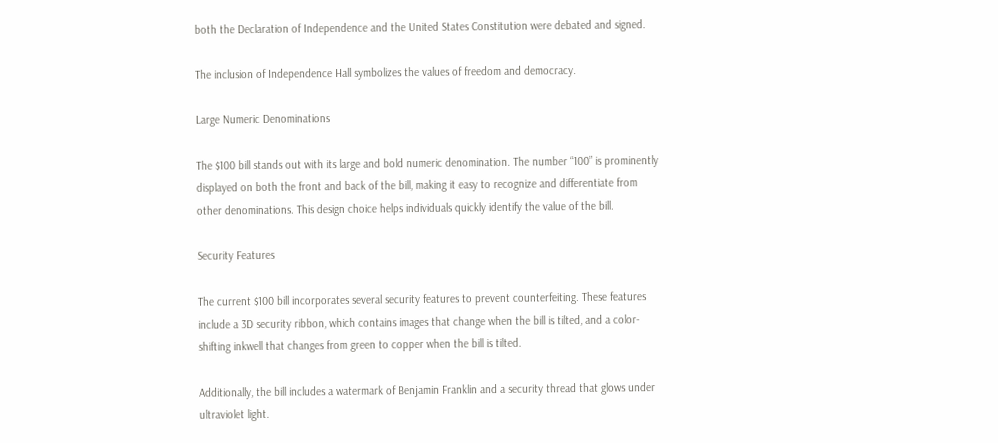both the Declaration of Independence and the United States Constitution were debated and signed.

The inclusion of Independence Hall symbolizes the values of freedom and democracy.

Large Numeric Denominations

The $100 bill stands out with its large and bold numeric denomination. The number “100” is prominently displayed on both the front and back of the bill, making it easy to recognize and differentiate from other denominations. This design choice helps individuals quickly identify the value of the bill.

Security Features

The current $100 bill incorporates several security features to prevent counterfeiting. These features include a 3D security ribbon, which contains images that change when the bill is tilted, and a color-shifting inkwell that changes from green to copper when the bill is tilted.

Additionally, the bill includes a watermark of Benjamin Franklin and a security thread that glows under ultraviolet light.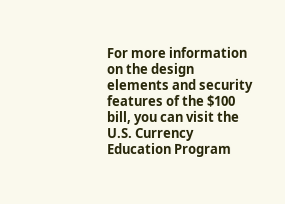For more information on the design elements and security features of the $100 bill, you can visit the U.S. Currency Education Program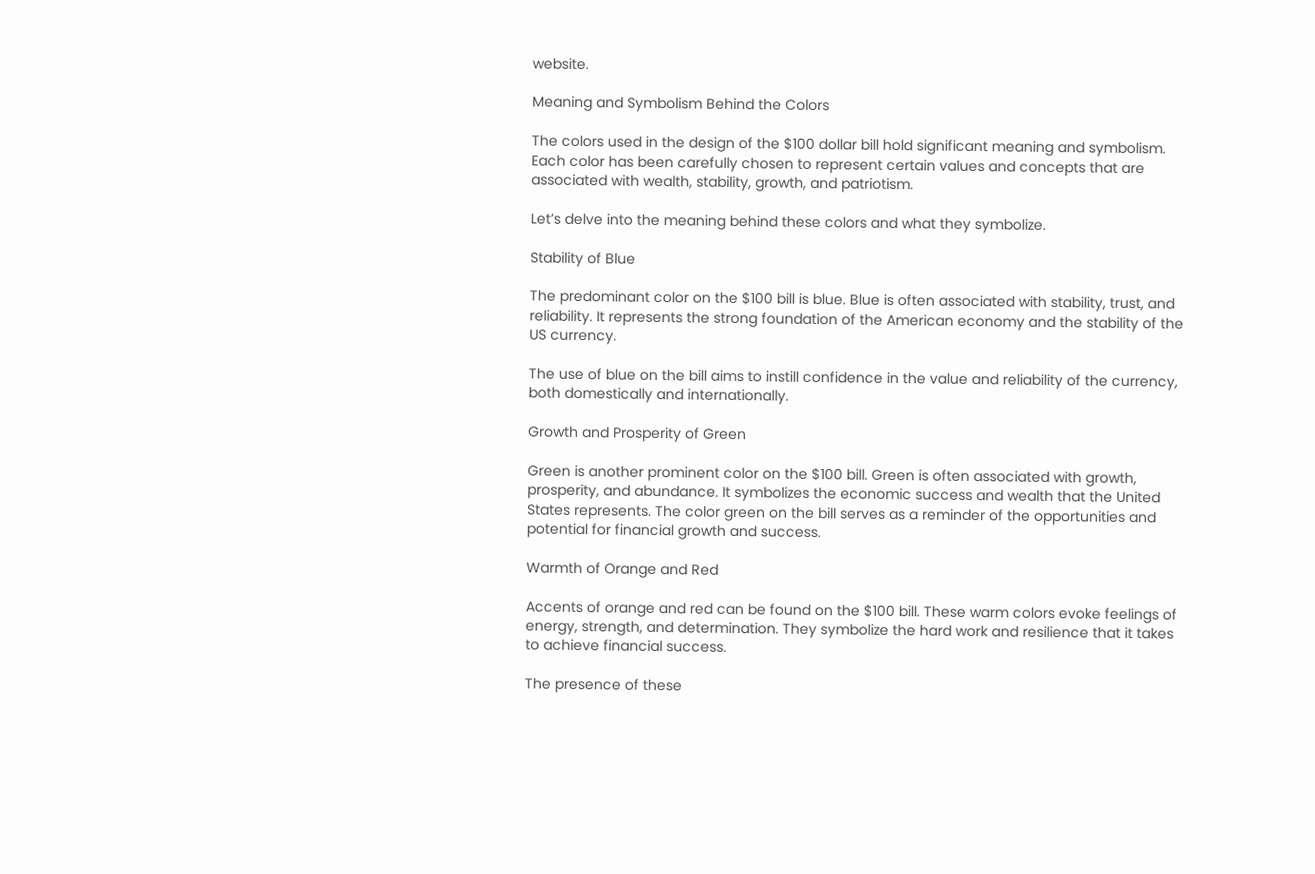website.

Meaning and Symbolism Behind the Colors

The colors used in the design of the $100 dollar bill hold significant meaning and symbolism. Each color has been carefully chosen to represent certain values and concepts that are associated with wealth, stability, growth, and patriotism.

Let’s delve into the meaning behind these colors and what they symbolize.

Stability of Blue

The predominant color on the $100 bill is blue. Blue is often associated with stability, trust, and reliability. It represents the strong foundation of the American economy and the stability of the US currency.

The use of blue on the bill aims to instill confidence in the value and reliability of the currency, both domestically and internationally.

Growth and Prosperity of Green

Green is another prominent color on the $100 bill. Green is often associated with growth, prosperity, and abundance. It symbolizes the economic success and wealth that the United States represents. The color green on the bill serves as a reminder of the opportunities and potential for financial growth and success.

Warmth of Orange and Red

Accents of orange and red can be found on the $100 bill. These warm colors evoke feelings of energy, strength, and determination. They symbolize the hard work and resilience that it takes to achieve financial success.

The presence of these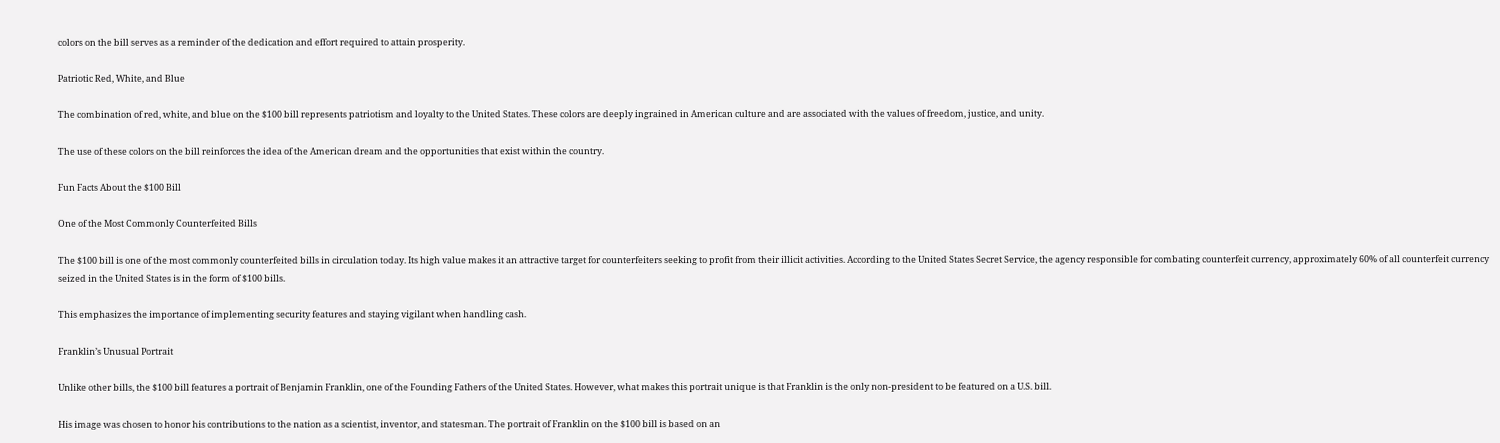colors on the bill serves as a reminder of the dedication and effort required to attain prosperity.

Patriotic Red, White, and Blue

The combination of red, white, and blue on the $100 bill represents patriotism and loyalty to the United States. These colors are deeply ingrained in American culture and are associated with the values of freedom, justice, and unity.

The use of these colors on the bill reinforces the idea of the American dream and the opportunities that exist within the country.

Fun Facts About the $100 Bill

One of the Most Commonly Counterfeited Bills

The $100 bill is one of the most commonly counterfeited bills in circulation today. Its high value makes it an attractive target for counterfeiters seeking to profit from their illicit activities. According to the United States Secret Service, the agency responsible for combating counterfeit currency, approximately 60% of all counterfeit currency seized in the United States is in the form of $100 bills.

This emphasizes the importance of implementing security features and staying vigilant when handling cash.

Franklin’s Unusual Portrait

Unlike other bills, the $100 bill features a portrait of Benjamin Franklin, one of the Founding Fathers of the United States. However, what makes this portrait unique is that Franklin is the only non-president to be featured on a U.S. bill.

His image was chosen to honor his contributions to the nation as a scientist, inventor, and statesman. The portrait of Franklin on the $100 bill is based on an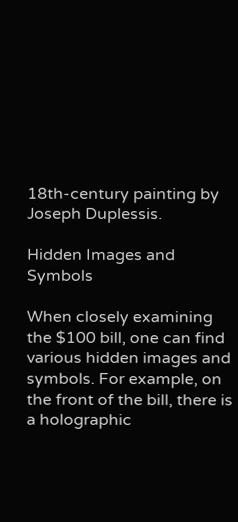18th-century painting by Joseph Duplessis.

Hidden Images and Symbols

When closely examining the $100 bill, one can find various hidden images and symbols. For example, on the front of the bill, there is a holographic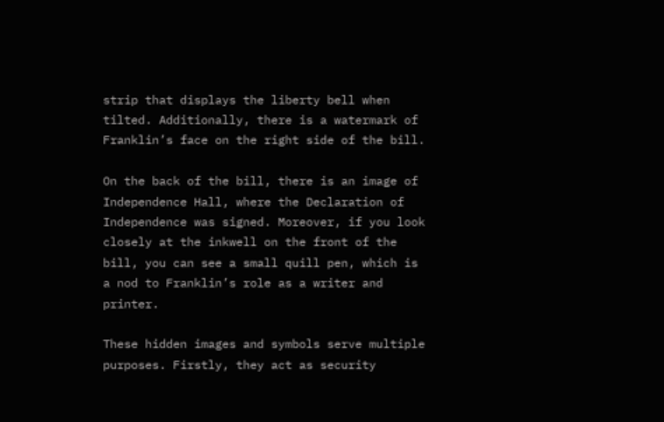strip that displays the liberty bell when tilted. Additionally, there is a watermark of Franklin’s face on the right side of the bill.

On the back of the bill, there is an image of Independence Hall, where the Declaration of Independence was signed. Moreover, if you look closely at the inkwell on the front of the bill, you can see a small quill pen, which is a nod to Franklin’s role as a writer and printer.

These hidden images and symbols serve multiple purposes. Firstly, they act as security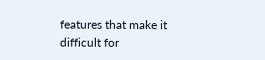features that make it difficult for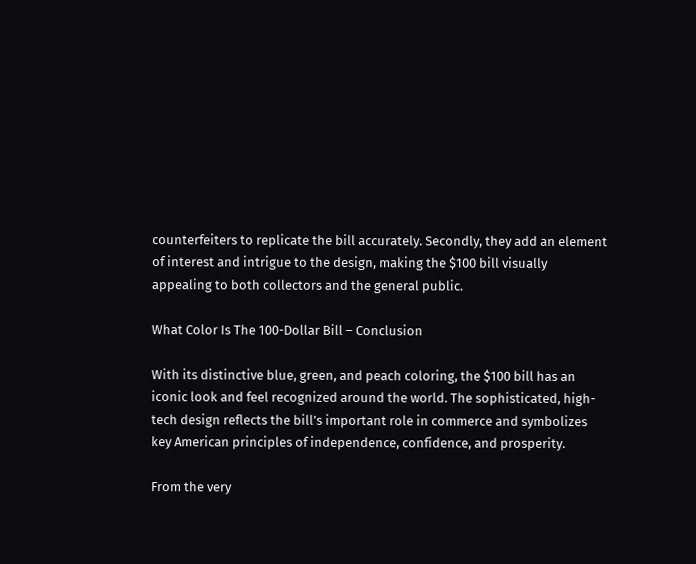counterfeiters to replicate the bill accurately. Secondly, they add an element of interest and intrigue to the design, making the $100 bill visually appealing to both collectors and the general public.

What Color Is The 100-Dollar Bill – Conclusion

With its distinctive blue, green, and peach coloring, the $100 bill has an iconic look and feel recognized around the world. The sophisticated, high-tech design reflects the bill’s important role in commerce and symbolizes key American principles of independence, confidence, and prosperity.

From the very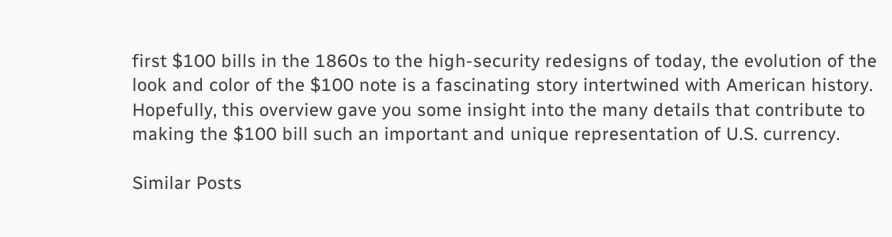first $100 bills in the 1860s to the high-security redesigns of today, the evolution of the look and color of the $100 note is a fascinating story intertwined with American history. Hopefully, this overview gave you some insight into the many details that contribute to making the $100 bill such an important and unique representation of U.S. currency.

Similar Posts